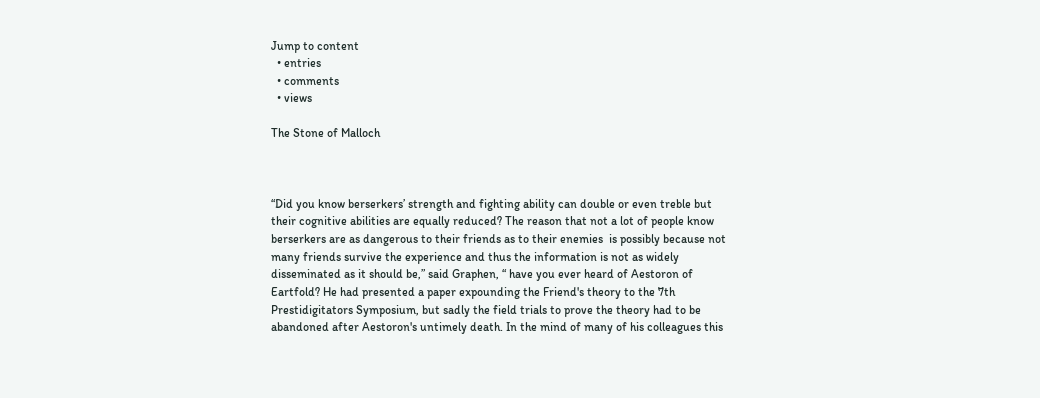Jump to content
  • entries
  • comments
  • views

The Stone of Malloch



“Did you know berserkers’ strength and fighting ability can double or even treble but their cognitive abilities are equally reduced? The reason that not a lot of people know berserkers are as dangerous to their friends as to their enemies  is possibly because not many friends survive the experience and thus the information is not as widely disseminated as it should be,” said Graphen, “ have you ever heard of Aestoron of Eartfold? He had presented a paper expounding the Friend's theory to the 7th Prestidigitators Symposium, but sadly the field trials to prove the theory had to be abandoned after Aestoron's untimely death. In the mind of many of his colleagues this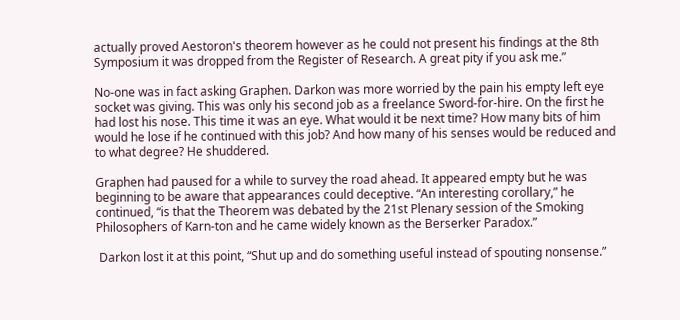actually proved Aestoron's theorem however as he could not present his findings at the 8th Symposium it was dropped from the Register of Research. A great pity if you ask me.”

No-one was in fact asking Graphen. Darkon was more worried by the pain his empty left eye socket was giving. This was only his second job as a freelance Sword-for-hire. On the first he had lost his nose. This time it was an eye. What would it be next time? How many bits of him would he lose if he continued with this job? And how many of his senses would be reduced and to what degree? He shuddered.

Graphen had paused for a while to survey the road ahead. It appeared empty but he was beginning to be aware that appearances could deceptive. “An interesting corollary,” he continued, “is that the Theorem was debated by the 21st Plenary session of the Smoking Philosophers of Karn-ton and he came widely known as the Berserker Paradox.”

 Darkon lost it at this point, “Shut up and do something useful instead of spouting nonsense.”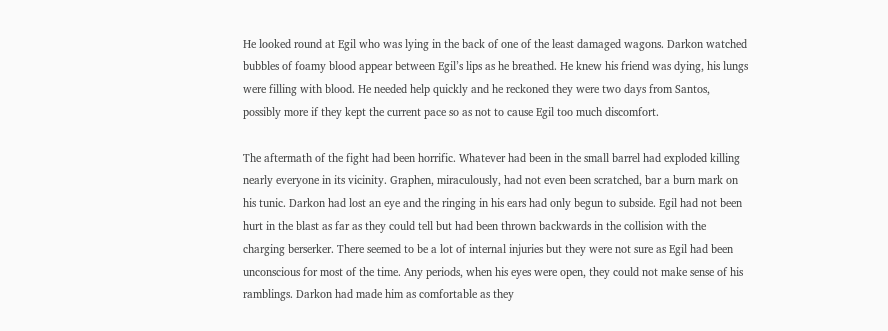He looked round at Egil who was lying in the back of one of the least damaged wagons. Darkon watched bubbles of foamy blood appear between Egil’s lips as he breathed. He knew his friend was dying, his lungs were filling with blood. He needed help quickly and he reckoned they were two days from Santos, possibly more if they kept the current pace so as not to cause Egil too much discomfort.

The aftermath of the fight had been horrific. Whatever had been in the small barrel had exploded killing nearly everyone in its vicinity. Graphen, miraculously, had not even been scratched, bar a burn mark on his tunic. Darkon had lost an eye and the ringing in his ears had only begun to subside. Egil had not been hurt in the blast as far as they could tell but had been thrown backwards in the collision with the charging berserker. There seemed to be a lot of internal injuries but they were not sure as Egil had been unconscious for most of the time. Any periods, when his eyes were open, they could not make sense of his ramblings. Darkon had made him as comfortable as they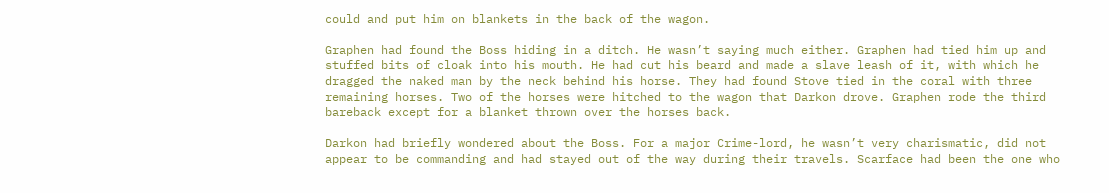could and put him on blankets in the back of the wagon.

Graphen had found the Boss hiding in a ditch. He wasn’t saying much either. Graphen had tied him up and stuffed bits of cloak into his mouth. He had cut his beard and made a slave leash of it, with which he dragged the naked man by the neck behind his horse. They had found Stove tied in the coral with three remaining horses. Two of the horses were hitched to the wagon that Darkon drove. Graphen rode the third bareback except for a blanket thrown over the horses back.

Darkon had briefly wondered about the Boss. For a major Crime-lord, he wasn’t very charismatic, did not appear to be commanding and had stayed out of the way during their travels. Scarface had been the one who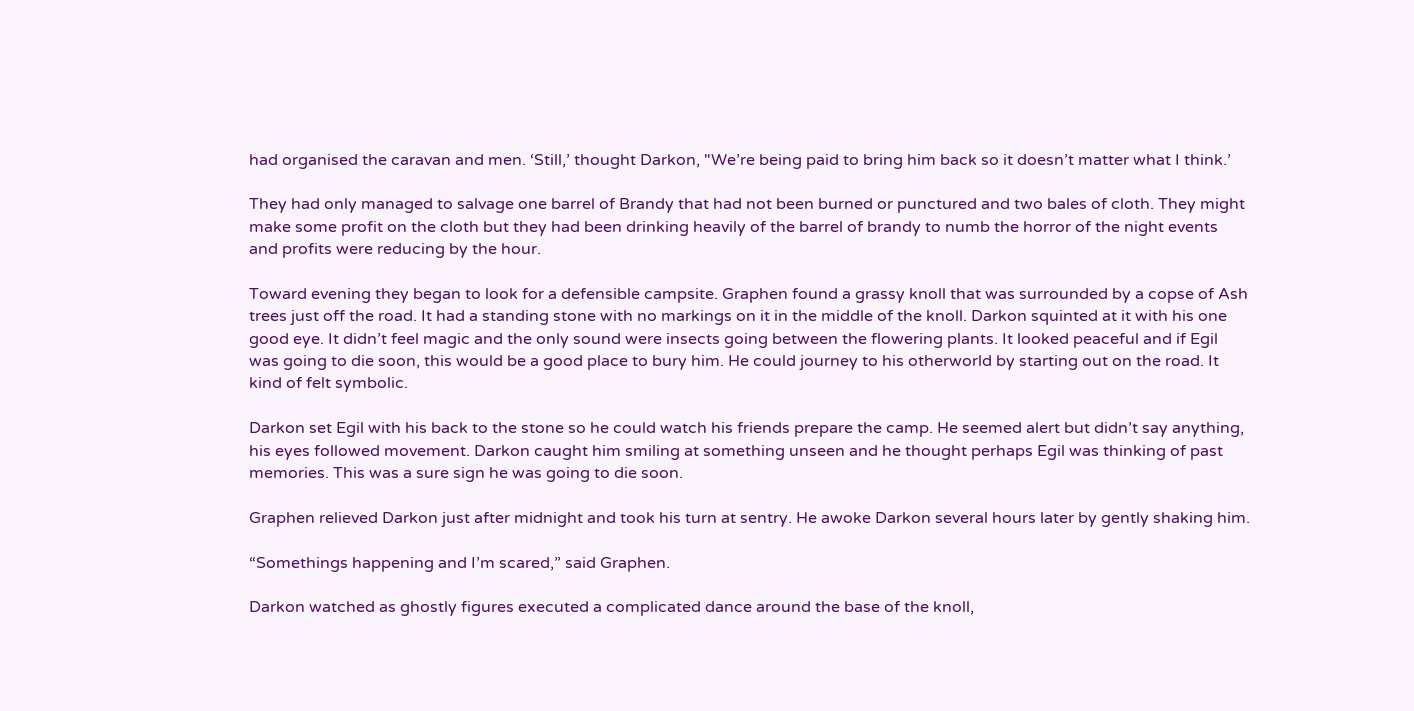had organised the caravan and men. ‘Still,’ thought Darkon, "We’re being paid to bring him back so it doesn’t matter what I think.’

They had only managed to salvage one barrel of Brandy that had not been burned or punctured and two bales of cloth. They might make some profit on the cloth but they had been drinking heavily of the barrel of brandy to numb the horror of the night events and profits were reducing by the hour.

Toward evening they began to look for a defensible campsite. Graphen found a grassy knoll that was surrounded by a copse of Ash trees just off the road. It had a standing stone with no markings on it in the middle of the knoll. Darkon squinted at it with his one good eye. It didn’t feel magic and the only sound were insects going between the flowering plants. It looked peaceful and if Egil was going to die soon, this would be a good place to bury him. He could journey to his otherworld by starting out on the road. It kind of felt symbolic.

Darkon set Egil with his back to the stone so he could watch his friends prepare the camp. He seemed alert but didn’t say anything, his eyes followed movement. Darkon caught him smiling at something unseen and he thought perhaps Egil was thinking of past memories. This was a sure sign he was going to die soon.

Graphen relieved Darkon just after midnight and took his turn at sentry. He awoke Darkon several hours later by gently shaking him.

“Somethings happening and I’m scared,” said Graphen.

Darkon watched as ghostly figures executed a complicated dance around the base of the knoll,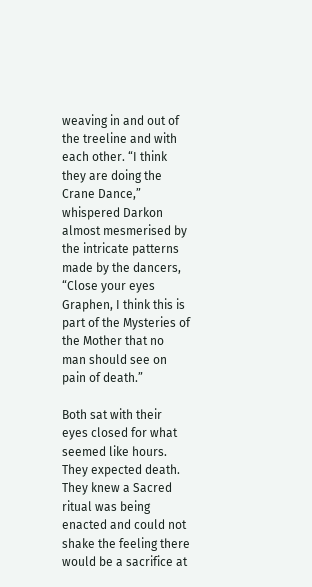weaving in and out of the treeline and with each other. “I think they are doing the Crane Dance,” whispered Darkon almost mesmerised by the intricate patterns made by the dancers, “Close your eyes Graphen, I think this is part of the Mysteries of the Mother that no man should see on pain of death.”

Both sat with their eyes closed for what seemed like hours. They expected death. They knew a Sacred ritual was being enacted and could not shake the feeling there would be a sacrifice at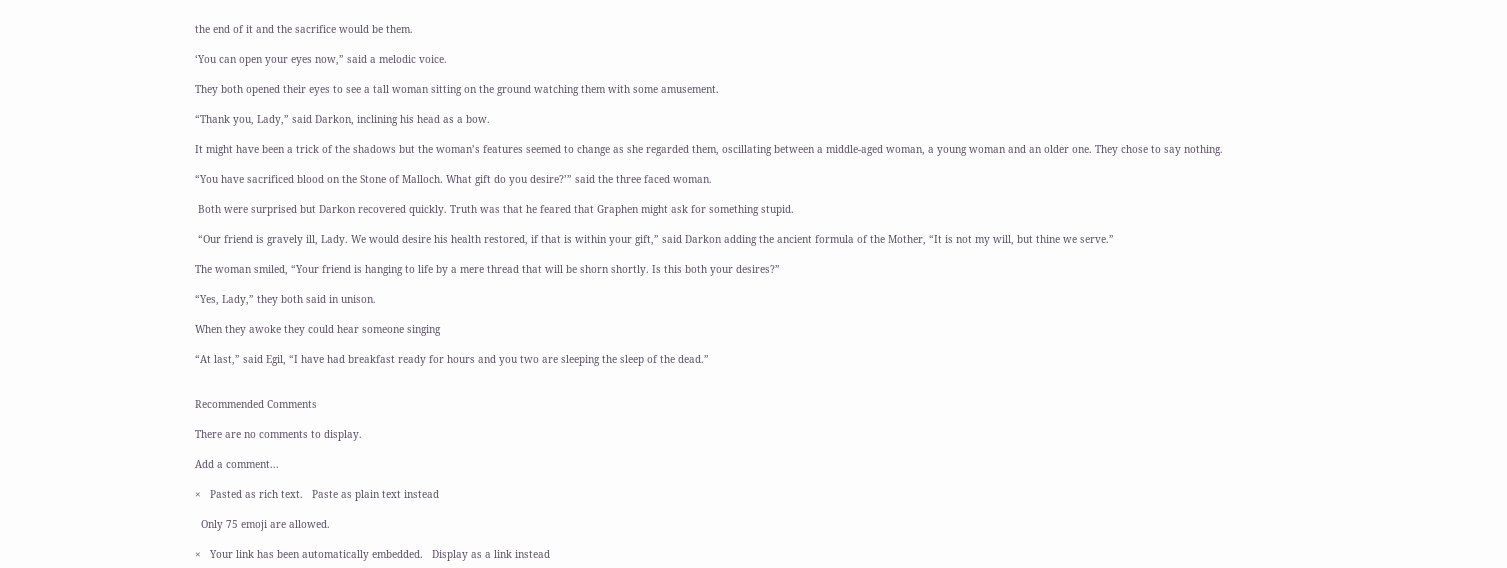the end of it and the sacrifice would be them.

‘You can open your eyes now,” said a melodic voice.

They both opened their eyes to see a tall woman sitting on the ground watching them with some amusement.

“Thank you, Lady,” said Darkon, inclining his head as a bow.

It might have been a trick of the shadows but the woman’s features seemed to change as she regarded them, oscillating between a middle-aged woman, a young woman and an older one. They chose to say nothing.

“You have sacrificed blood on the Stone of Malloch. What gift do you desire?’” said the three faced woman.

 Both were surprised but Darkon recovered quickly. Truth was that he feared that Graphen might ask for something stupid.

 “Our friend is gravely ill, Lady. We would desire his health restored, if that is within your gift,” said Darkon adding the ancient formula of the Mother, “It is not my will, but thine we serve.”

The woman smiled, “Your friend is hanging to life by a mere thread that will be shorn shortly. Is this both your desires?”

“Yes, Lady,” they both said in unison.

When they awoke they could hear someone singing

“At last,” said Egil, “I have had breakfast ready for hours and you two are sleeping the sleep of the dead.”


Recommended Comments

There are no comments to display.

Add a comment...

×   Pasted as rich text.   Paste as plain text instead

  Only 75 emoji are allowed.

×   Your link has been automatically embedded.   Display as a link instead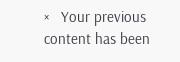×   Your previous content has been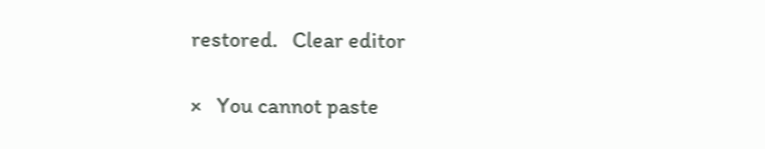restored.   Clear editor

×   You cannot paste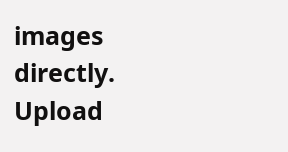images directly. Upload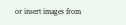or insert images from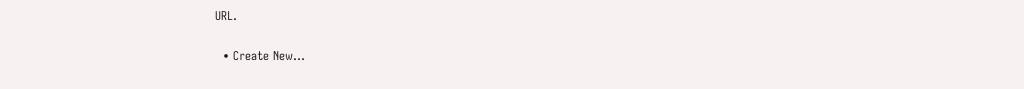URL.

  • Create New...